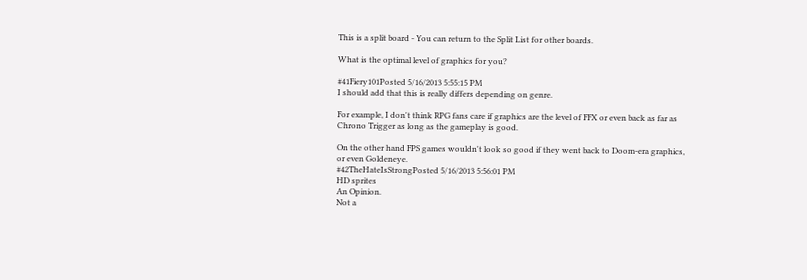This is a split board - You can return to the Split List for other boards.

What is the optimal level of graphics for you?

#41Fiery101Posted 5/16/2013 5:55:15 PM
I should add that this is really differs depending on genre.

For example, I don't think RPG fans care if graphics are the level of FFX or even back as far as Chrono Trigger as long as the gameplay is good.

On the other hand FPS games wouldn't look so good if they went back to Doom-era graphics, or even Goldeneye.
#42TheHateIsStrongPosted 5/16/2013 5:56:01 PM
HD sprites
An Opinion.
Not a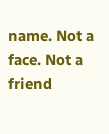name. Not a face. Not a friend